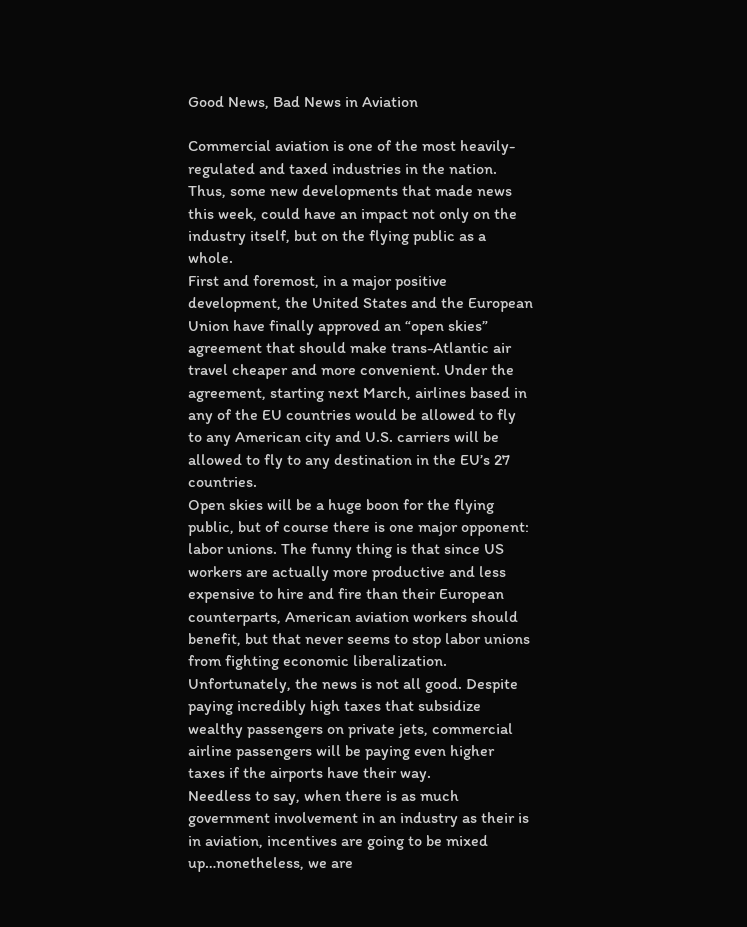Good News, Bad News in Aviation

Commercial aviation is one of the most heavily-regulated and taxed industries in the nation. Thus, some new developments that made news this week, could have an impact not only on the industry itself, but on the flying public as a whole.
First and foremost, in a major positive development, the United States and the European Union have finally approved an “open skies” agreement that should make trans-Atlantic air travel cheaper and more convenient. Under the agreement, starting next March, airlines based in any of the EU countries would be allowed to fly to any American city and U.S. carriers will be allowed to fly to any destination in the EU’s 27 countries.
Open skies will be a huge boon for the flying public, but of course there is one major opponent: labor unions. The funny thing is that since US workers are actually more productive and less expensive to hire and fire than their European counterparts, American aviation workers should benefit, but that never seems to stop labor unions from fighting economic liberalization.
Unfortunately, the news is not all good. Despite paying incredibly high taxes that subsidize wealthy passengers on private jets, commercial airline passengers will be paying even higher taxes if the airports have their way.
Needless to say, when there is as much government involvement in an industry as their is in aviation, incentives are going to be mixed up…nonetheless, we are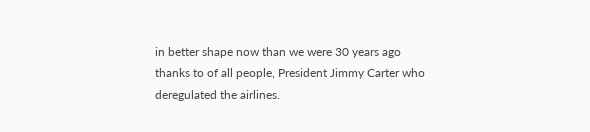in better shape now than we were 30 years ago thanks to of all people, President Jimmy Carter who deregulated the airlines.